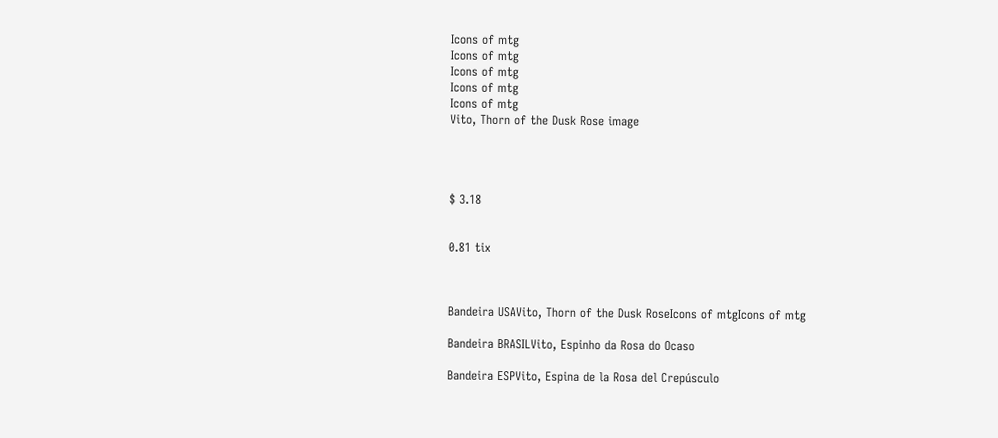Icons of mtg
Icons of mtg
Icons of mtg
Icons of mtg
Icons of mtg
Vito, Thorn of the Dusk Rose image




$ 3.18


0.81 tix



Bandeira USAVito, Thorn of the Dusk RoseIcons of mtgIcons of mtg

Bandeira BRASILVito, Espinho da Rosa do Ocaso

Bandeira ESPVito, Espina de la Rosa del Crepúsculo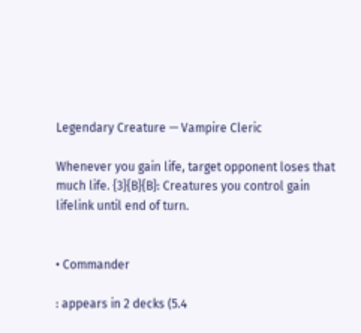Legendary Creature — Vampire Cleric

Whenever you gain life, target opponent loses that much life. {3}{B}{B}: Creatures you control gain lifelink until end of turn.


• Commander

: appears in 2 decks (5.4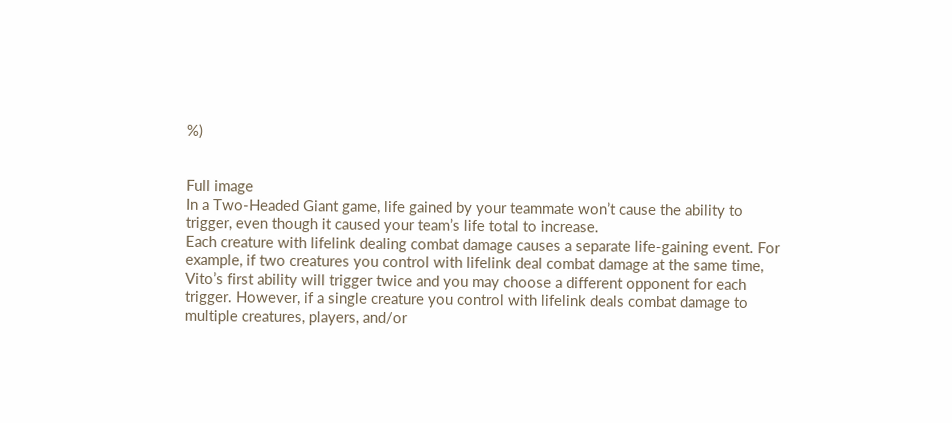%)


Full image
In a Two-Headed Giant game, life gained by your teammate won’t cause the ability to trigger, even though it caused your team’s life total to increase.
Each creature with lifelink dealing combat damage causes a separate life-gaining event. For example, if two creatures you control with lifelink deal combat damage at the same time, Vito’s first ability will trigger twice and you may choose a different opponent for each trigger. However, if a single creature you control with lifelink deals combat damage to multiple creatures, players, and/or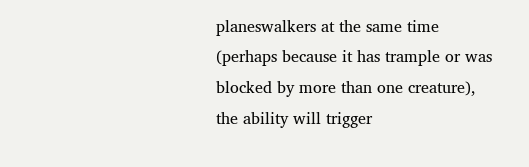planeswalkers at the same time (perhaps because it has trample or was blocked by more than one creature), the ability will trigger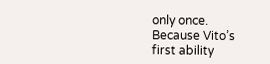only once.
Because Vito’s first ability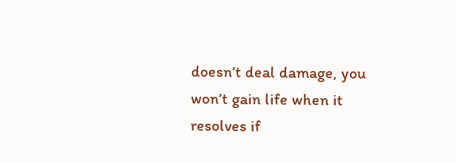doesn’t deal damage, you won’t gain life when it resolves if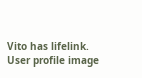Vito has lifelink.
User profile image